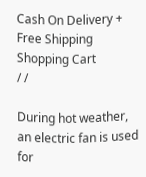Cash On Delivery + Free Shipping
Shopping Cart
/ /

During hot weather, an electric fan is used for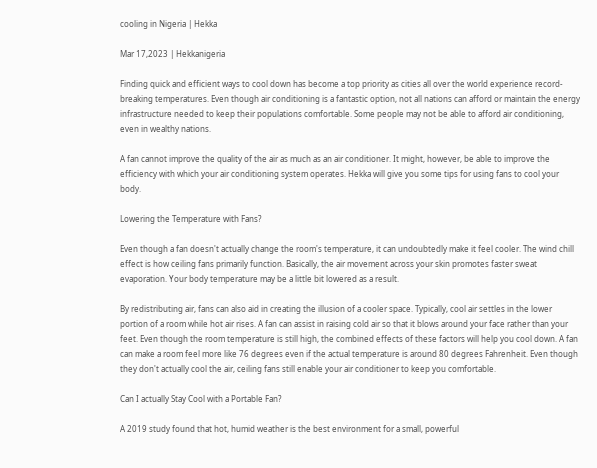cooling in Nigeria | Hekka

Mar 17,2023 | Hekkanigeria

Finding quick and efficient ways to cool down has become a top priority as cities all over the world experience record-breaking temperatures. Even though air conditioning is a fantastic option, not all nations can afford or maintain the energy infrastructure needed to keep their populations comfortable. Some people may not be able to afford air conditioning, even in wealthy nations.

A fan cannot improve the quality of the air as much as an air conditioner. It might, however, be able to improve the efficiency with which your air conditioning system operates. Hekka will give you some tips for using fans to cool your body.

Lowering the Temperature with Fans?

Even though a fan doesn't actually change the room's temperature, it can undoubtedly make it feel cooler. The wind chill effect is how ceiling fans primarily function. Basically, the air movement across your skin promotes faster sweat evaporation. Your body temperature may be a little bit lowered as a result.

By redistributing air, fans can also aid in creating the illusion of a cooler space. Typically, cool air settles in the lower portion of a room while hot air rises. A fan can assist in raising cold air so that it blows around your face rather than your feet. Even though the room temperature is still high, the combined effects of these factors will help you cool down. A fan can make a room feel more like 76 degrees even if the actual temperature is around 80 degrees Fahrenheit. Even though they don't actually cool the air, ceiling fans still enable your air conditioner to keep you comfortable.

Can I actually Stay Cool with a Portable Fan?

A 2019 study found that hot, humid weather is the best environment for a small, powerful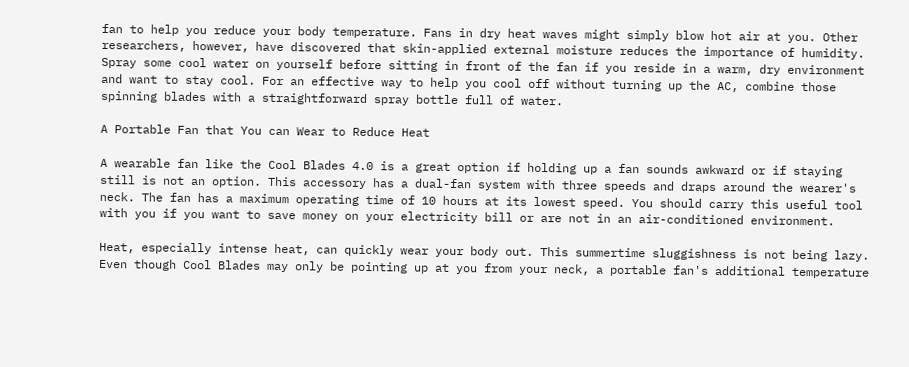fan to help you reduce your body temperature. Fans in dry heat waves might simply blow hot air at you. Other researchers, however, have discovered that skin-applied external moisture reduces the importance of humidity. Spray some cool water on yourself before sitting in front of the fan if you reside in a warm, dry environment and want to stay cool. For an effective way to help you cool off without turning up the AC, combine those spinning blades with a straightforward spray bottle full of water.

A Portable Fan that You can Wear to Reduce Heat

A wearable fan like the Cool Blades 4.0 is a great option if holding up a fan sounds awkward or if staying still is not an option. This accessory has a dual-fan system with three speeds and draps around the wearer's neck. The fan has a maximum operating time of 10 hours at its lowest speed. You should carry this useful tool with you if you want to save money on your electricity bill or are not in an air-conditioned environment.

Heat, especially intense heat, can quickly wear your body out. This summertime sluggishness is not being lazy. Even though Cool Blades may only be pointing up at you from your neck, a portable fan's additional temperature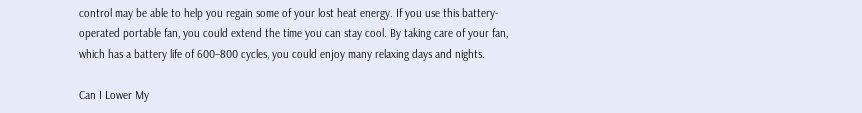control may be able to help you regain some of your lost heat energy. If you use this battery-operated portable fan, you could extend the time you can stay cool. By taking care of your fan, which has a battery life of 600–800 cycles, you could enjoy many relaxing days and nights.

Can I Lower My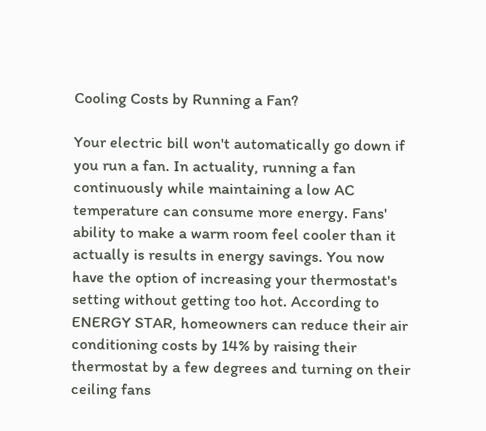Cooling Costs by Running a Fan?

Your electric bill won't automatically go down if you run a fan. In actuality, running a fan continuously while maintaining a low AC temperature can consume more energy. Fans' ability to make a warm room feel cooler than it actually is results in energy savings. You now have the option of increasing your thermostat's setting without getting too hot. According to ENERGY STAR, homeowners can reduce their air conditioning costs by 14% by raising their thermostat by a few degrees and turning on their ceiling fans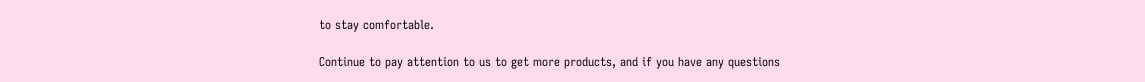to stay comfortable.

Continue to pay attention to us to get more products, and if you have any questions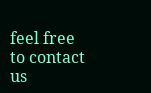feel free to contact us